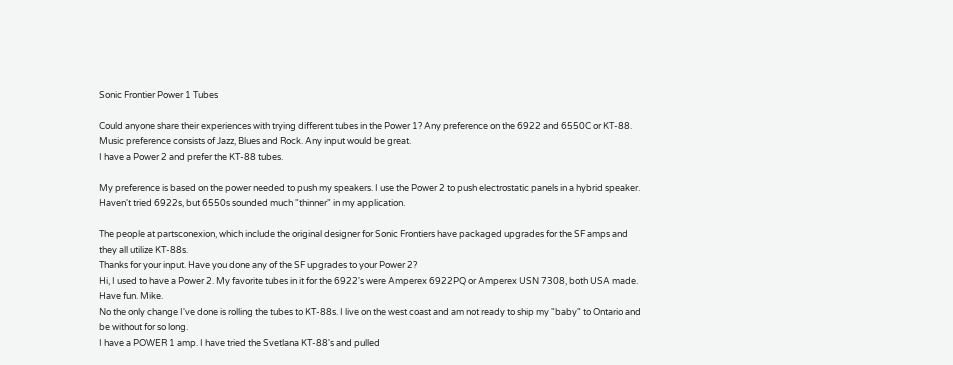Sonic Frontier Power 1 Tubes

Could anyone share their experiences with trying different tubes in the Power 1? Any preference on the 6922 and 6550C or KT-88. Music preference consists of Jazz, Blues and Rock. Any input would be great.
I have a Power 2 and prefer the KT-88 tubes.

My preference is based on the power needed to push my speakers. I use the Power 2 to push electrostatic panels in a hybrid speaker. Haven't tried 6922s, but 6550s sounded much "thinner" in my application.

The people at partsconexion, which include the original designer for Sonic Frontiers have packaged upgrades for the SF amps and they all utilize KT-88s.
Thanks for your input. Have you done any of the SF upgrades to your Power 2?
Hi, I used to have a Power 2. My favorite tubes in it for the 6922's were Amperex 6922PQ or Amperex USN 7308, both USA made. Have fun. Mike.
No the only change I've done is rolling the tubes to KT-88s. I live on the west coast and am not ready to ship my "baby" to Ontario and be without for so long.
I have a POWER 1 amp. I have tried the Svetlana KT-88's and pulled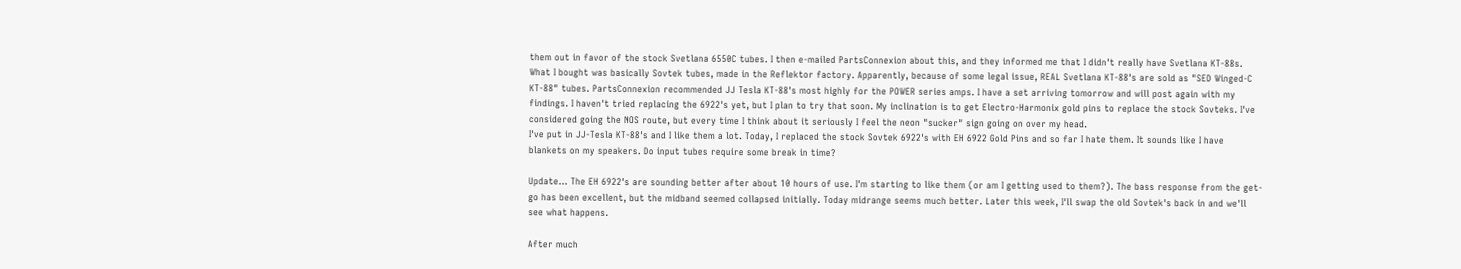them out in favor of the stock Svetlana 6550C tubes. I then e-mailed PartsConnexion about this, and they informed me that I didn't really have Svetlana KT-88s. What I bought was basically Sovtek tubes, made in the Reflektor factory. Apparently, because of some legal issue, REAL Svetlana KT-88's are sold as "SED Winged-C KT-88" tubes. PartsConnexion recommended JJ Tesla KT-88's most highly for the POWER series amps. I have a set arriving tomorrow and will post again with my findings. I haven't tried replacing the 6922's yet, but I plan to try that soon. My inclination is to get Electro-Harmonix gold pins to replace the stock Sovteks. I've considered going the NOS route, but every time I think about it seriously I feel the neon "sucker" sign going on over my head.
I've put in JJ-Tesla KT-88's and I like them a lot. Today, I replaced the stock Sovtek 6922's with EH 6922 Gold Pins and so far I hate them. It sounds like I have blankets on my speakers. Do input tubes require some break in time?

Update... The EH 6922's are sounding better after about 10 hours of use. I'm starting to like them (or am I getting used to them?). The bass response from the get-go has been excellent, but the midband seemed collapsed initially. Today midrange seems much better. Later this week, I'll swap the old Sovtek's back in and we'll see what happens.

After much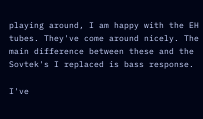playing around, I am happy with the EH tubes. They've come around nicely. The main difference between these and the Sovtek's I replaced is bass response.

I've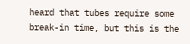heard that tubes require some break-in time, but this is the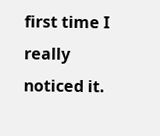first time I really noticed it.